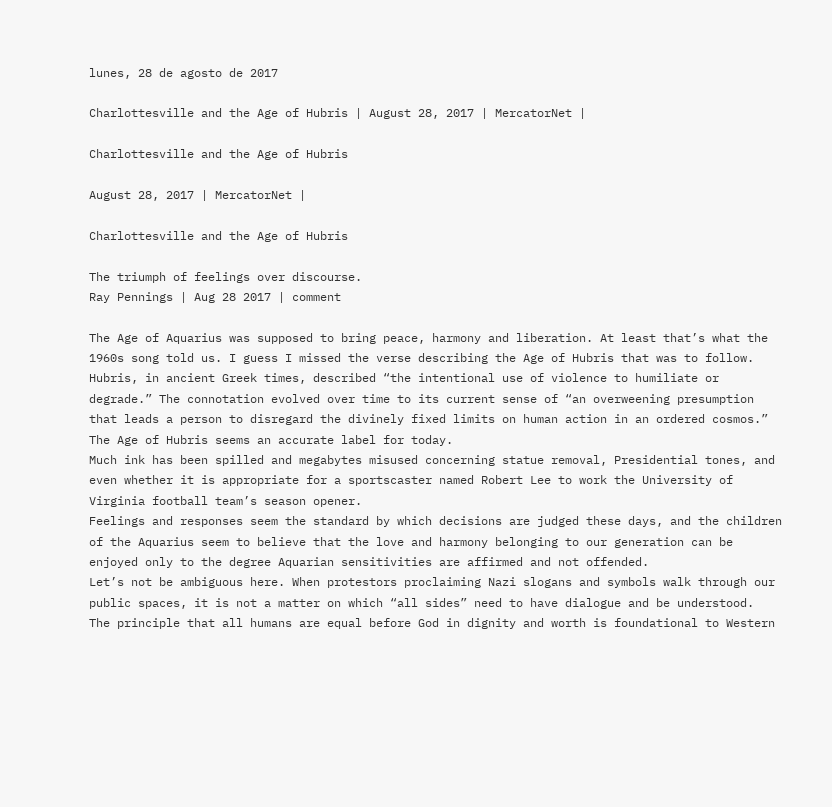lunes, 28 de agosto de 2017

Charlottesville and the Age of Hubris | August 28, 2017 | MercatorNet |

Charlottesville and the Age of Hubris

August 28, 2017 | MercatorNet |

Charlottesville and the Age of Hubris

The triumph of feelings over discourse.
Ray Pennings | Aug 28 2017 | comment

The Age of Aquarius was supposed to bring peace, harmony and liberation. At least that’s what the 1960s song told us. I guess I missed the verse describing the Age of Hubris that was to follow.
Hubris, in ancient Greek times, described “the intentional use of violence to humiliate or degrade.” The connotation evolved over time to its current sense of “an overweening presumption that leads a person to disregard the divinely fixed limits on human action in an ordered cosmos.” The Age of Hubris seems an accurate label for today.
Much ink has been spilled and megabytes misused concerning statue removal, Presidential tones, and even whether it is appropriate for a sportscaster named Robert Lee to work the University of Virginia football team’s season opener.
Feelings and responses seem the standard by which decisions are judged these days, and the children of the Aquarius seem to believe that the love and harmony belonging to our generation can be enjoyed only to the degree Aquarian sensitivities are affirmed and not offended.
Let’s not be ambiguous here. When protestors proclaiming Nazi slogans and symbols walk through our public spaces, it is not a matter on which “all sides” need to have dialogue and be understood.
The principle that all humans are equal before God in dignity and worth is foundational to Western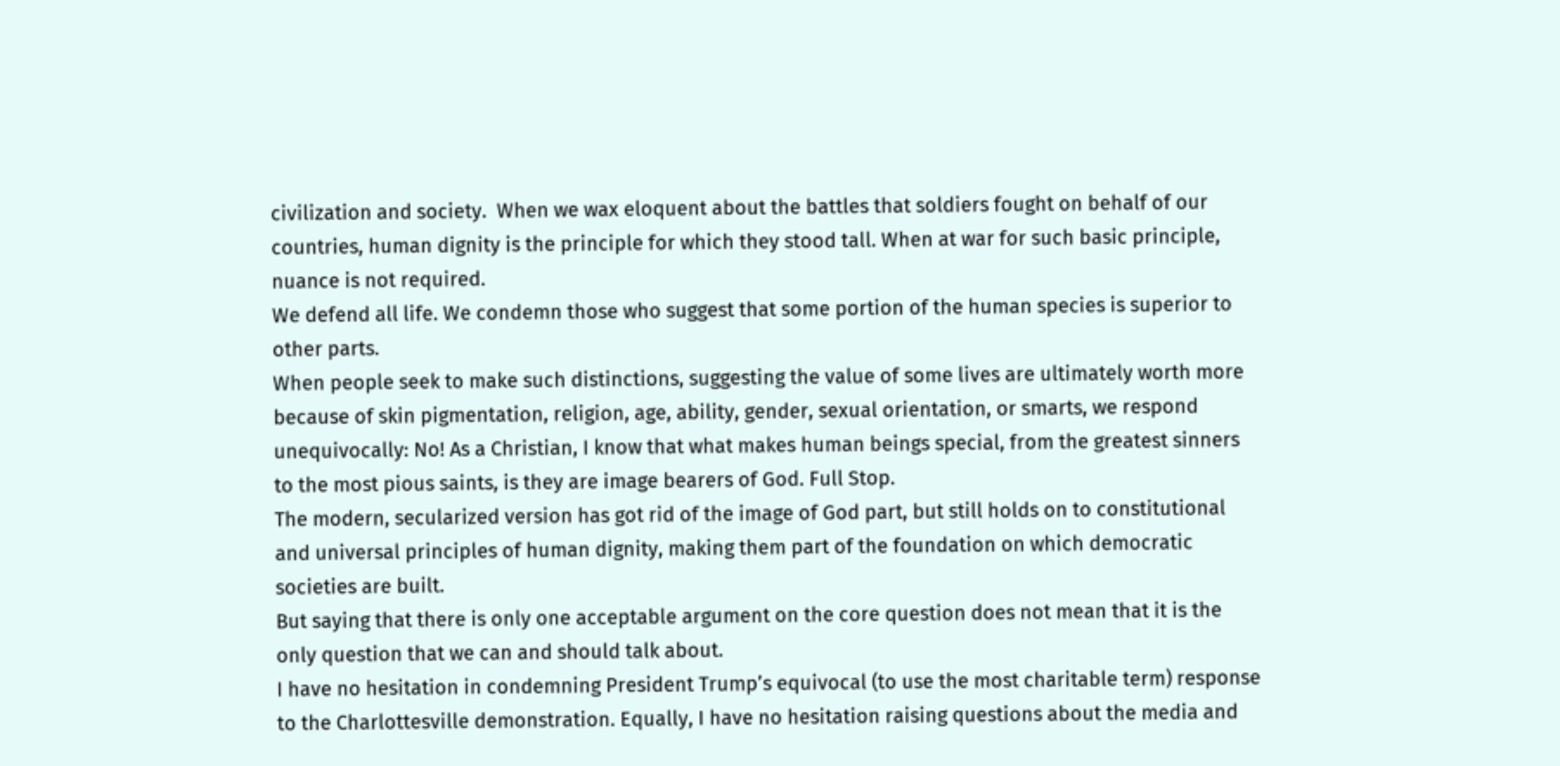civilization and society.  When we wax eloquent about the battles that soldiers fought on behalf of our countries, human dignity is the principle for which they stood tall. When at war for such basic principle, nuance is not required.
We defend all life. We condemn those who suggest that some portion of the human species is superior to other parts.
When people seek to make such distinctions, suggesting the value of some lives are ultimately worth more because of skin pigmentation, religion, age, ability, gender, sexual orientation, or smarts, we respond unequivocally: No! As a Christian, I know that what makes human beings special, from the greatest sinners to the most pious saints, is they are image bearers of God. Full Stop.
The modern, secularized version has got rid of the image of God part, but still holds on to constitutional and universal principles of human dignity, making them part of the foundation on which democratic societies are built.
But saying that there is only one acceptable argument on the core question does not mean that it is the only question that we can and should talk about.
I have no hesitation in condemning President Trump’s equivocal (to use the most charitable term) response to the Charlottesville demonstration. Equally, I have no hesitation raising questions about the media and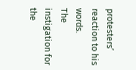protesters’ reaction to his words.
The instigation for the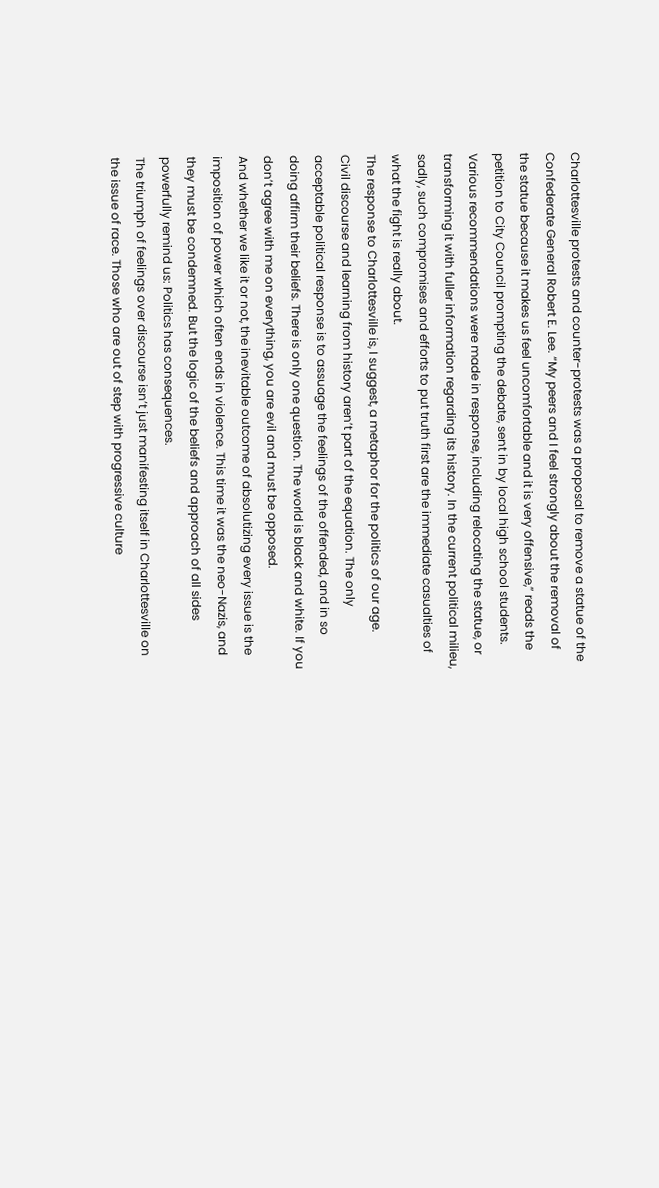Charlottesville protests and counter-protests was a proposal to remove a statue of the Confederate General Robert E. Lee. “My peers and I feel strongly about the removal of the statue because it makes us feel uncomfortable and it is very offensive,” reads the petition to City Council prompting the debate, sent in by local high school students.
Various recommendations were made in response, including relocating the statue, or transforming it with fuller information regarding its history. In the current political milieu, sadly, such compromises and efforts to put truth first are the immediate casualties of what the fight is really about.
The response to Charlottesville is, I suggest, a metaphor for the politics of our age.
Civil discourse and learning from history aren’t part of the equation. The only acceptable political response is to assuage the feelings of the offended, and in so doing affirm their beliefs. There is only one question. The world is black and white. If you don’t agree with me on everything, you are evil and must be opposed.
And whether we like it or not, the inevitable outcome of absolutizing every issue is the imposition of power which often ends in violence. This time it was the neo-Nazis, and they must be condemned. But the logic of the beliefs and approach of all sides powerfully remind us: Politics has consequences.
The triumph of feelings over discourse isn’t just manifesting itself in Charlottesville on the issue of race. Those who are out of step with progressive culture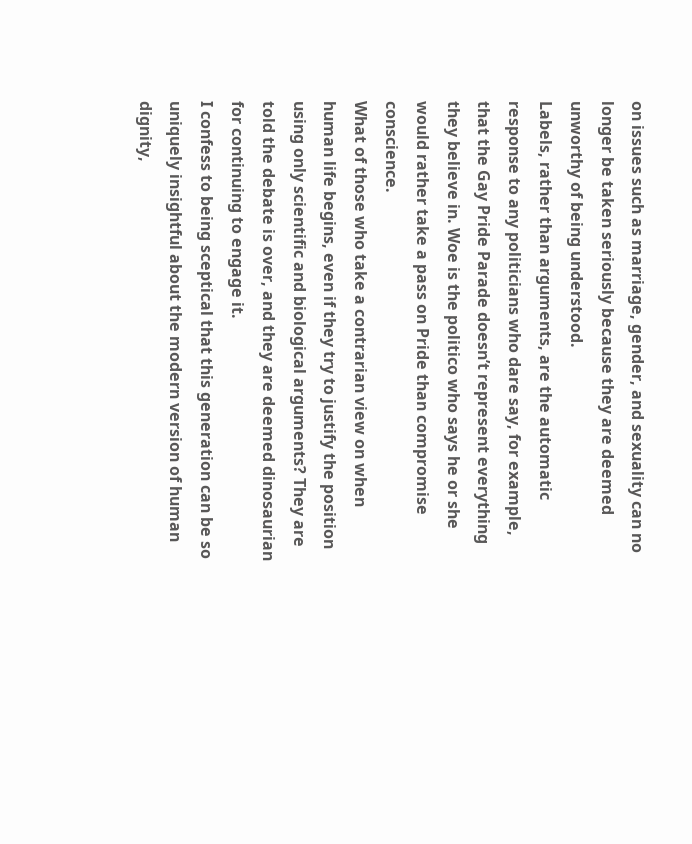on issues such as marriage, gender, and sexuality can no longer be taken seriously because they are deemed unworthy of being understood.
Labels, rather than arguments, are the automatic response to any politicians who dare say, for example, that the Gay Pride Parade doesn’t represent everything they believe in. Woe is the politico who says he or she would rather take a pass on Pride than compromise conscience.
What of those who take a contrarian view on when human life begins, even if they try to justify the position using only scientific and biological arguments? They are told the debate is over, and they are deemed dinosaurian for continuing to engage it.
I confess to being sceptical that this generation can be so uniquely insightful about the modern version of human dignity,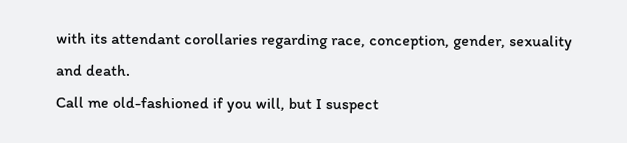with its attendant corollaries regarding race, conception, gender, sexuality and death.
Call me old-fashioned if you will, but I suspect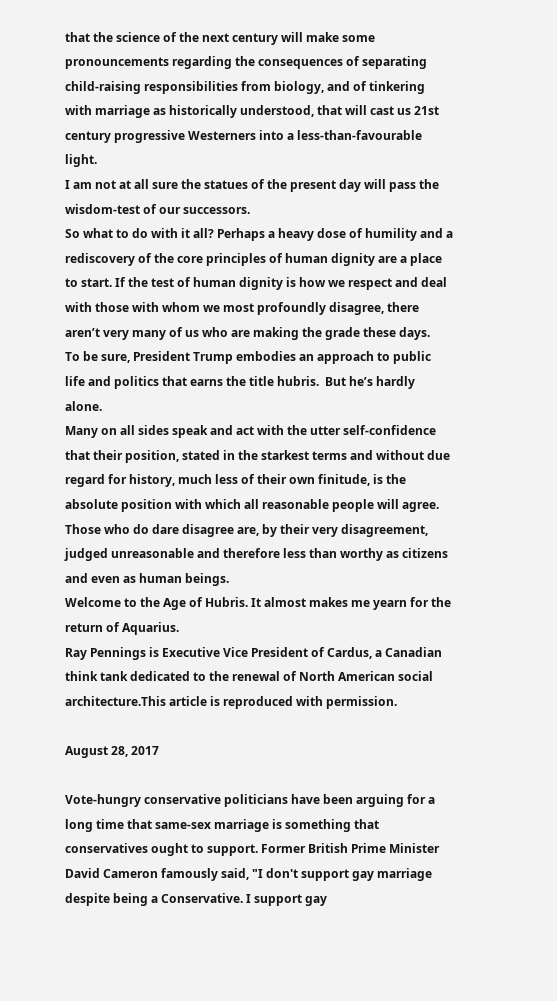that the science of the next century will make some pronouncements regarding the consequences of separating child-raising responsibilities from biology, and of tinkering with marriage as historically understood, that will cast us 21st century progressive Westerners into a less-than-favourable light.
I am not at all sure the statues of the present day will pass the wisdom-test of our successors.
So what to do with it all? Perhaps a heavy dose of humility and a rediscovery of the core principles of human dignity are a place to start. If the test of human dignity is how we respect and deal with those with whom we most profoundly disagree, there aren’t very many of us who are making the grade these days.
To be sure, President Trump embodies an approach to public life and politics that earns the title hubris.  But he’s hardly alone.
Many on all sides speak and act with the utter self-confidence that their position, stated in the starkest terms and without due regard for history, much less of their own finitude, is the absolute position with which all reasonable people will agree. Those who do dare disagree are, by their very disagreement, judged unreasonable and therefore less than worthy as citizens and even as human beings.
Welcome to the Age of Hubris. It almost makes me yearn for the return of Aquarius.
Ray Pennings is Executive Vice President of Cardus, a Canadian think tank dedicated to the renewal of North American social architecture.This article is reproduced with permission.

August 28, 2017

Vote-hungry conservative politicians have been arguing for a long time that same-sex marriage is something that conservatives ought to support. Former British Prime Minister David Cameron famously said, "I don't support gay marriage despite being a Conservative. I support gay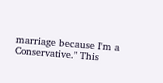marriage because I'm a Conservative." This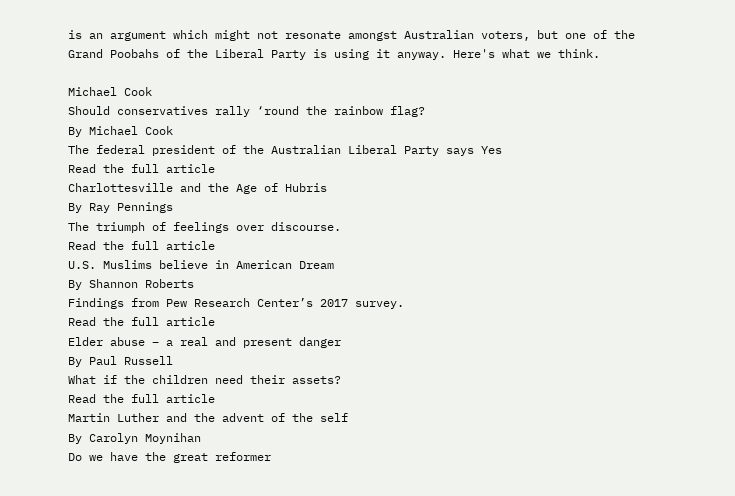is an argument which might not resonate amongst Australian voters, but one of the Grand Poobahs of the Liberal Party is using it anyway. Here's what we think.

Michael Cook
Should conservatives rally ‘round the rainbow flag?
By Michael Cook
The federal president of the Australian Liberal Party says Yes
Read the full article
Charlottesville and the Age of Hubris
By Ray Pennings
The triumph of feelings over discourse.
Read the full article
U.S. Muslims believe in American Dream
By Shannon Roberts
Findings from Pew Research Center’s 2017 survey.
Read the full article
Elder abuse – a real and present danger
By Paul Russell
What if the children need their assets?
Read the full article
Martin Luther and the advent of the self
By Carolyn Moynihan
Do we have the great reformer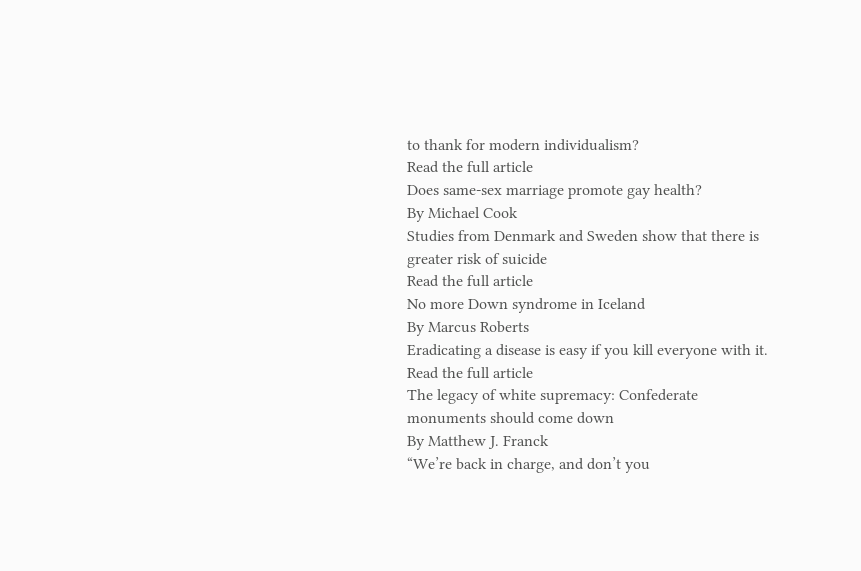to thank for modern individualism?
Read the full article
Does same-sex marriage promote gay health?
By Michael Cook
Studies from Denmark and Sweden show that there is greater risk of suicide
Read the full article
No more Down syndrome in Iceland
By Marcus Roberts
Eradicating a disease is easy if you kill everyone with it.
Read the full article
The legacy of white supremacy: Confederate monuments should come down
By Matthew J. Franck
“We’re back in charge, and don’t you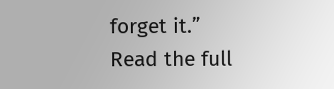forget it.”
Read the full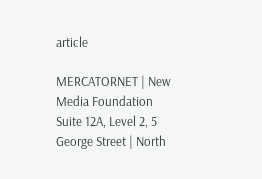article

MERCATORNET | New Media Foundation
Suite 12A, Level 2, 5 George Street | North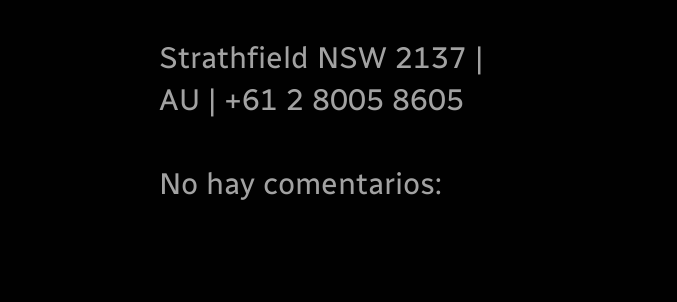Strathfield NSW 2137 | AU | +61 2 8005 8605

No hay comentarios: